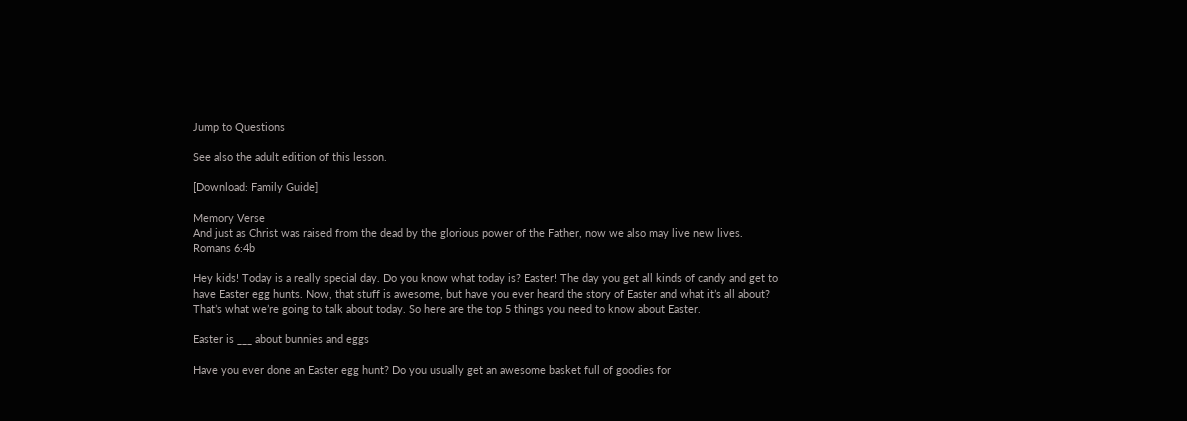Jump to Questions

See also the adult edition of this lesson.

[Download: Family Guide]

Memory Verse
And just as Christ was raised from the dead by the glorious power of the Father, now we also may live new lives. Romans 6:4b

Hey kids! Today is a really special day. Do you know what today is? Easter! The day you get all kinds of candy and get to have Easter egg hunts. Now, that stuff is awesome, but have you ever heard the story of Easter and what it’s all about? That’s what we’re going to talk about today. So here are the top 5 things you need to know about Easter.

Easter is ___ about bunnies and eggs

Have you ever done an Easter egg hunt? Do you usually get an awesome basket full of goodies for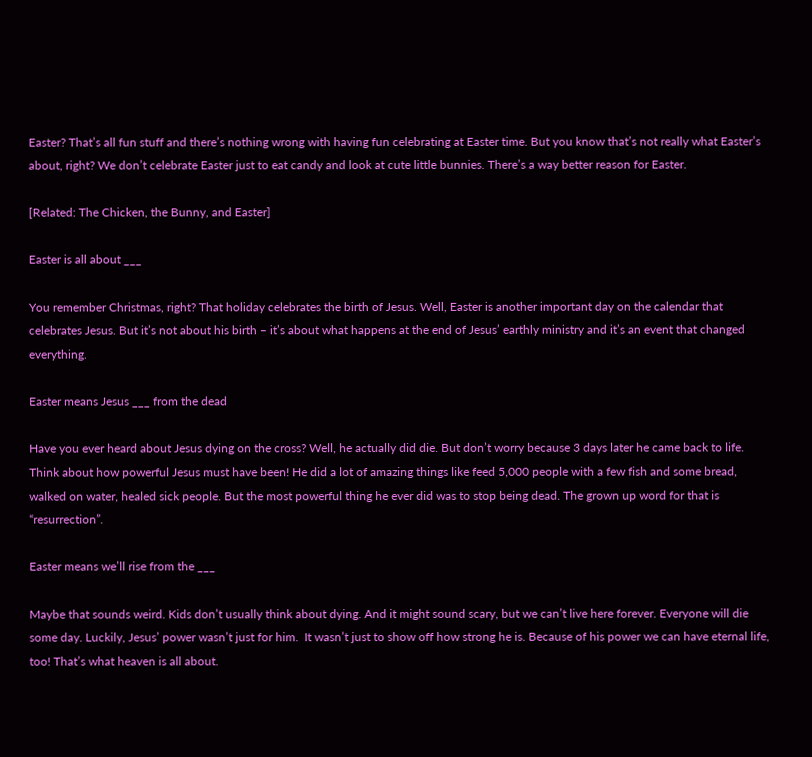Easter? That’s all fun stuff and there’s nothing wrong with having fun celebrating at Easter time. But you know that’s not really what Easter’s about, right? We don’t celebrate Easter just to eat candy and look at cute little bunnies. There’s a way better reason for Easter.

[Related: The Chicken, the Bunny, and Easter]

Easter is all about ___

You remember Christmas, right? That holiday celebrates the birth of Jesus. Well, Easter is another important day on the calendar that celebrates Jesus. But it’s not about his birth – it’s about what happens at the end of Jesus’ earthly ministry and it’s an event that changed everything.

Easter means Jesus ___ from the dead

Have you ever heard about Jesus dying on the cross? Well, he actually did die. But don’t worry because 3 days later he came back to life. Think about how powerful Jesus must have been! He did a lot of amazing things like feed 5,000 people with a few fish and some bread, walked on water, healed sick people. But the most powerful thing he ever did was to stop being dead. The grown up word for that is “resurrection”.

Easter means we’ll rise from the ___

Maybe that sounds weird. Kids don’t usually think about dying. And it might sound scary, but we can’t live here forever. Everyone will die some day. Luckily, Jesus’ power wasn’t just for him.  It wasn’t just to show off how strong he is. Because of his power we can have eternal life, too! That’s what heaven is all about.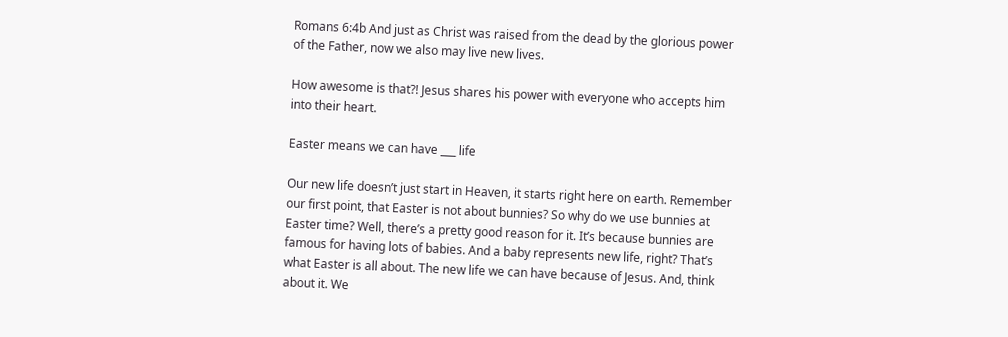Romans 6:4b And just as Christ was raised from the dead by the glorious power of the Father, now we also may live new lives.

How awesome is that?! Jesus shares his power with everyone who accepts him into their heart.

Easter means we can have ___ life

Our new life doesn’t just start in Heaven, it starts right here on earth. Remember our first point, that Easter is not about bunnies? So why do we use bunnies at Easter time? Well, there’s a pretty good reason for it. It’s because bunnies are famous for having lots of babies. And a baby represents new life, right? That’s what Easter is all about. The new life we can have because of Jesus. And, think about it. We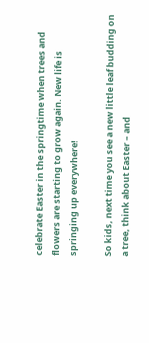celebrate Easter in the springtime when trees and flowers are starting to grow again. New life is springing up everywhere!

So kids, next time you see a new little leaf budding on a tree, think about Easter – and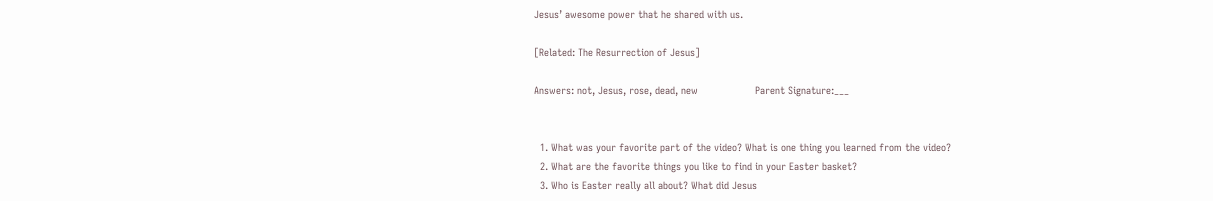Jesus’ awesome power that he shared with us.

[Related: The Resurrection of Jesus]

Answers: not, Jesus, rose, dead, new                   Parent Signature:___


  1. What was your favorite part of the video? What is one thing you learned from the video?
  2. What are the favorite things you like to find in your Easter basket?
  3. Who is Easter really all about? What did Jesus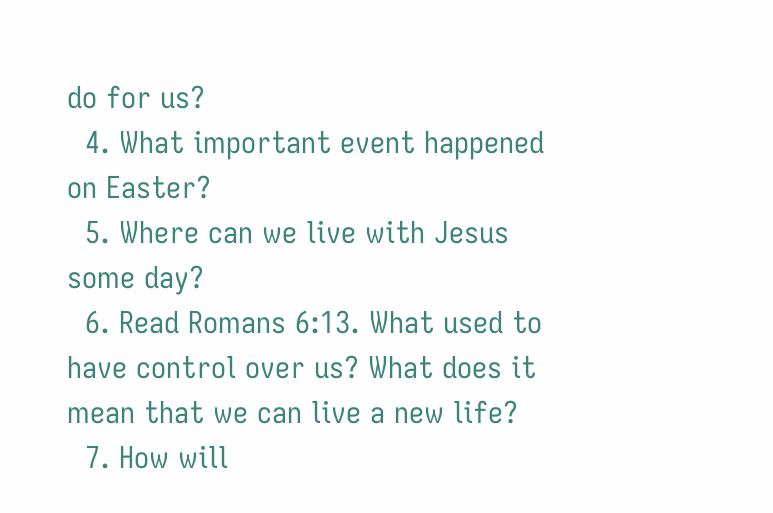do for us?
  4. What important event happened on Easter?
  5. Where can we live with Jesus some day?
  6. Read Romans 6:13. What used to have control over us? What does it mean that we can live a new life?
  7. How will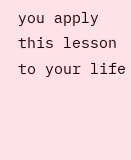you apply this lesson to your life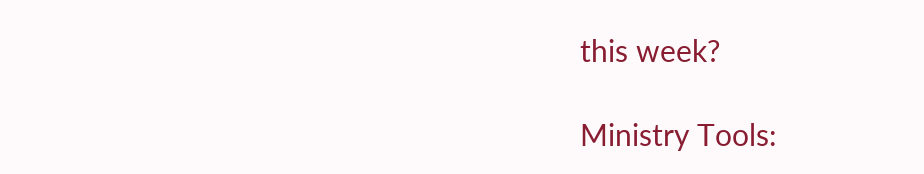this week?

Ministry Tools: